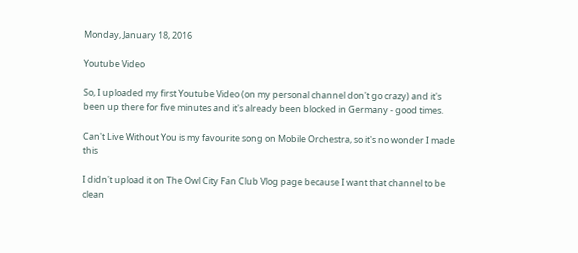Monday, January 18, 2016

Youtube Video

So, I uploaded my first Youtube Video (on my personal channel don't go crazy) and it's been up there for five minutes and it's already been blocked in Germany - good times.

Can't Live Without You is my favourite song on Mobile Orchestra, so it's no wonder I made this

I didn't upload it on The Owl City Fan Club Vlog page because I want that channel to be clean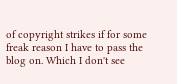of copyright strikes if for some freak reason I have to pass the blog on. Which I don't see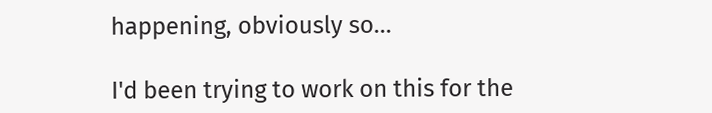happening, obviously so...

I'd been trying to work on this for the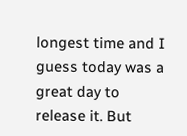longest time and I guess today was a great day to release it. But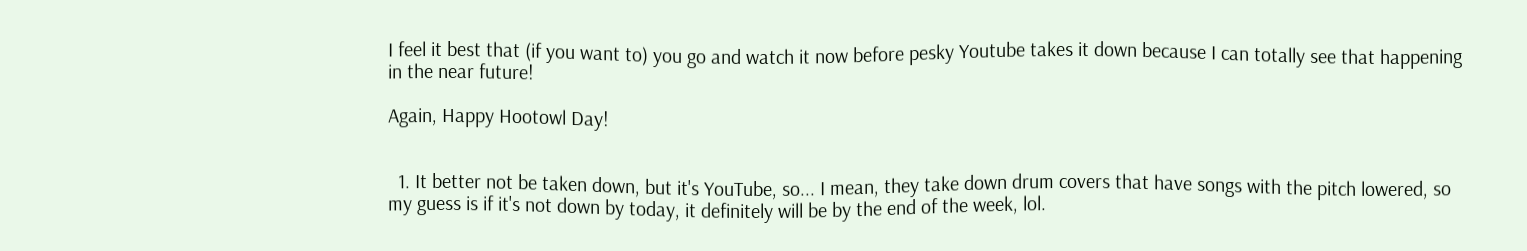I feel it best that (if you want to) you go and watch it now before pesky Youtube takes it down because I can totally see that happening in the near future!

Again, Happy Hootowl Day!


  1. It better not be taken down, but it's YouTube, so... I mean, they take down drum covers that have songs with the pitch lowered, so my guess is if it's not down by today, it definitely will be by the end of the week, lol.